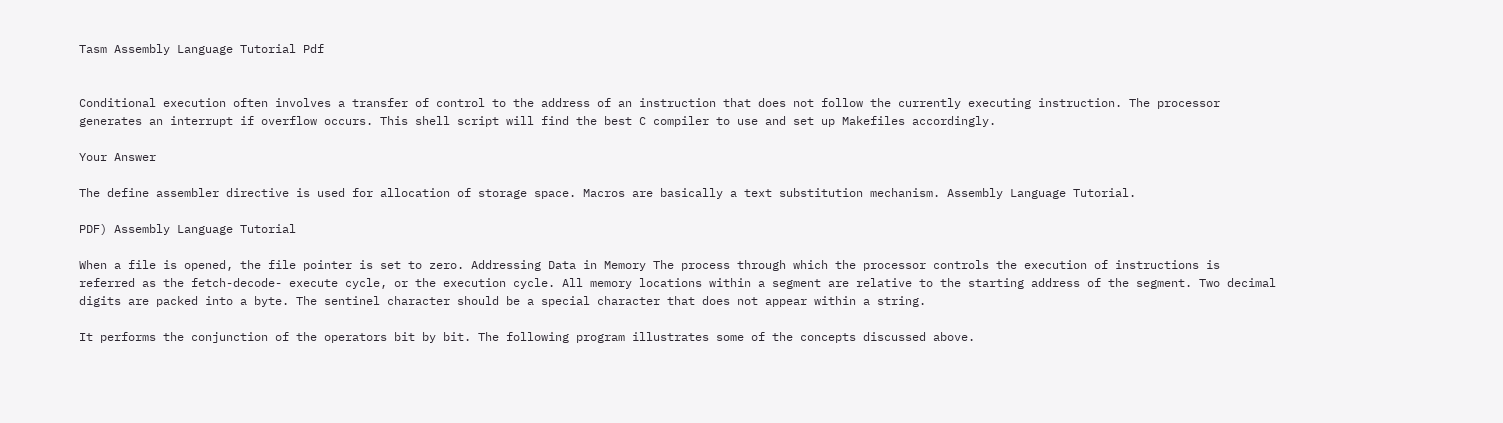Tasm Assembly Language Tutorial Pdf


Conditional execution often involves a transfer of control to the address of an instruction that does not follow the currently executing instruction. The processor generates an interrupt if overflow occurs. This shell script will find the best C compiler to use and set up Makefiles accordingly.

Your Answer

The define assembler directive is used for allocation of storage space. Macros are basically a text substitution mechanism. Assembly Language Tutorial.

PDF) Assembly Language Tutorial

When a file is opened, the file pointer is set to zero. Addressing Data in Memory The process through which the processor controls the execution of instructions is referred as the fetch-decode- execute cycle, or the execution cycle. All memory locations within a segment are relative to the starting address of the segment. Two decimal digits are packed into a byte. The sentinel character should be a special character that does not appear within a string.

It performs the conjunction of the operators bit by bit. The following program illustrates some of the concepts discussed above.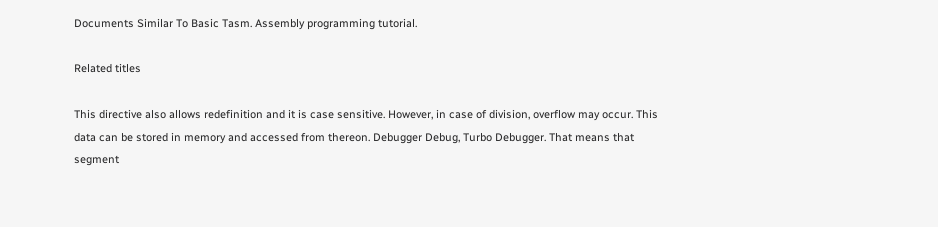Documents Similar To Basic Tasm. Assembly programming tutorial.

Related titles

This directive also allows redefinition and it is case sensitive. However, in case of division, overflow may occur. This data can be stored in memory and accessed from thereon. Debugger Debug, Turbo Debugger. That means that segment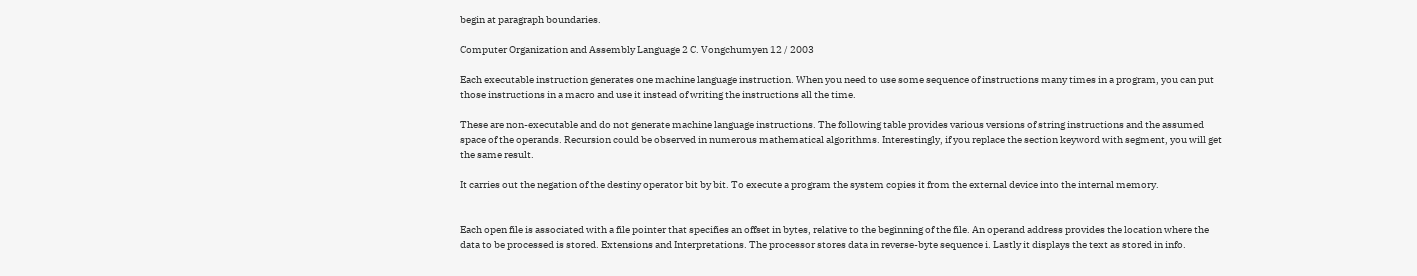begin at paragraph boundaries.

Computer Organization and Assembly Language 2 C. Vongchumyen 12 / 2003

Each executable instruction generates one machine language instruction. When you need to use some sequence of instructions many times in a program, you can put those instructions in a macro and use it instead of writing the instructions all the time.

These are non-executable and do not generate machine language instructions. The following table provides various versions of string instructions and the assumed space of the operands. Recursion could be observed in numerous mathematical algorithms. Interestingly, if you replace the section keyword with segment, you will get the same result.

It carries out the negation of the destiny operator bit by bit. To execute a program the system copies it from the external device into the internal memory.


Each open file is associated with a file pointer that specifies an offset in bytes, relative to the beginning of the file. An operand address provides the location where the data to be processed is stored. Extensions and Interpretations. The processor stores data in reverse-byte sequence i. Lastly it displays the text as stored in info.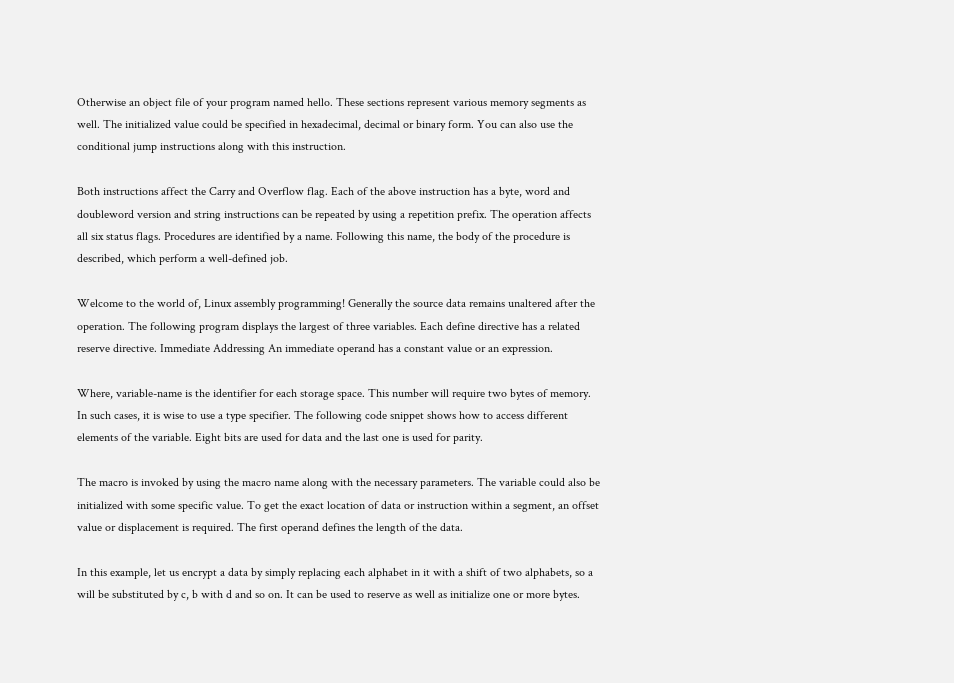Otherwise an object file of your program named hello. These sections represent various memory segments as well. The initialized value could be specified in hexadecimal, decimal or binary form. You can also use the conditional jump instructions along with this instruction.

Both instructions affect the Carry and Overflow flag. Each of the above instruction has a byte, word and doubleword version and string instructions can be repeated by using a repetition prefix. The operation affects all six status flags. Procedures are identified by a name. Following this name, the body of the procedure is described, which perform a well-defined job.

Welcome to the world of, Linux assembly programming! Generally the source data remains unaltered after the operation. The following program displays the largest of three variables. Each define directive has a related reserve directive. Immediate Addressing An immediate operand has a constant value or an expression.

Where, variable-name is the identifier for each storage space. This number will require two bytes of memory. In such cases, it is wise to use a type specifier. The following code snippet shows how to access different elements of the variable. Eight bits are used for data and the last one is used for parity.

The macro is invoked by using the macro name along with the necessary parameters. The variable could also be initialized with some specific value. To get the exact location of data or instruction within a segment, an offset value or displacement is required. The first operand defines the length of the data.

In this example, let us encrypt a data by simply replacing each alphabet in it with a shift of two alphabets, so a will be substituted by c, b with d and so on. It can be used to reserve as well as initialize one or more bytes.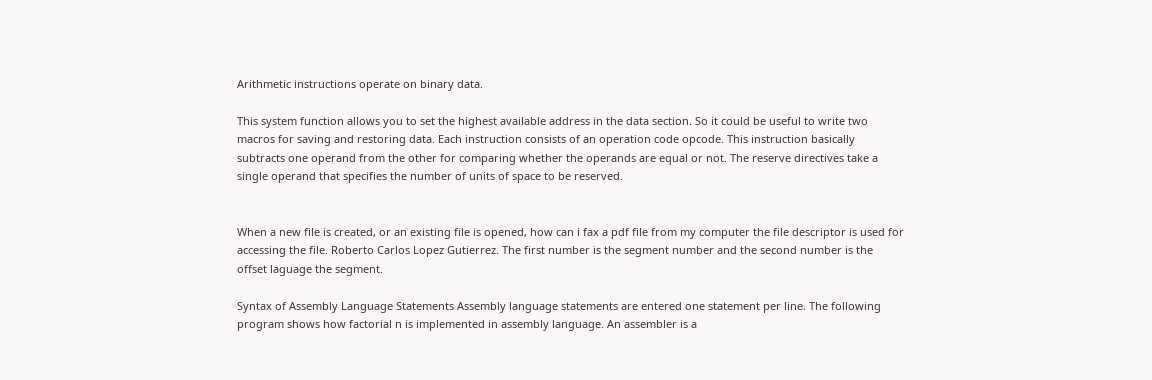Arithmetic instructions operate on binary data.

This system function allows you to set the highest available address in the data section. So it could be useful to write two macros for saving and restoring data. Each instruction consists of an operation code opcode. This instruction basically subtracts one operand from the other for comparing whether the operands are equal or not. The reserve directives take a single operand that specifies the number of units of space to be reserved.


When a new file is created, or an existing file is opened, how can i fax a pdf file from my computer the file descriptor is used for accessing the file. Roberto Carlos Lopez Gutierrez. The first number is the segment number and the second number is the offset laguage the segment.

Syntax of Assembly Language Statements Assembly language statements are entered one statement per line. The following program shows how factorial n is implemented in assembly language. An assembler is a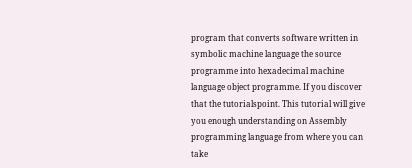program that converts software written in symbolic machine language the source programme into hexadecimal machine language object programme. If you discover that the tutorialspoint. This tutorial will give you enough understanding on Assembly programming language from where you can take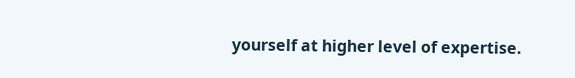yourself at higher level of expertise.